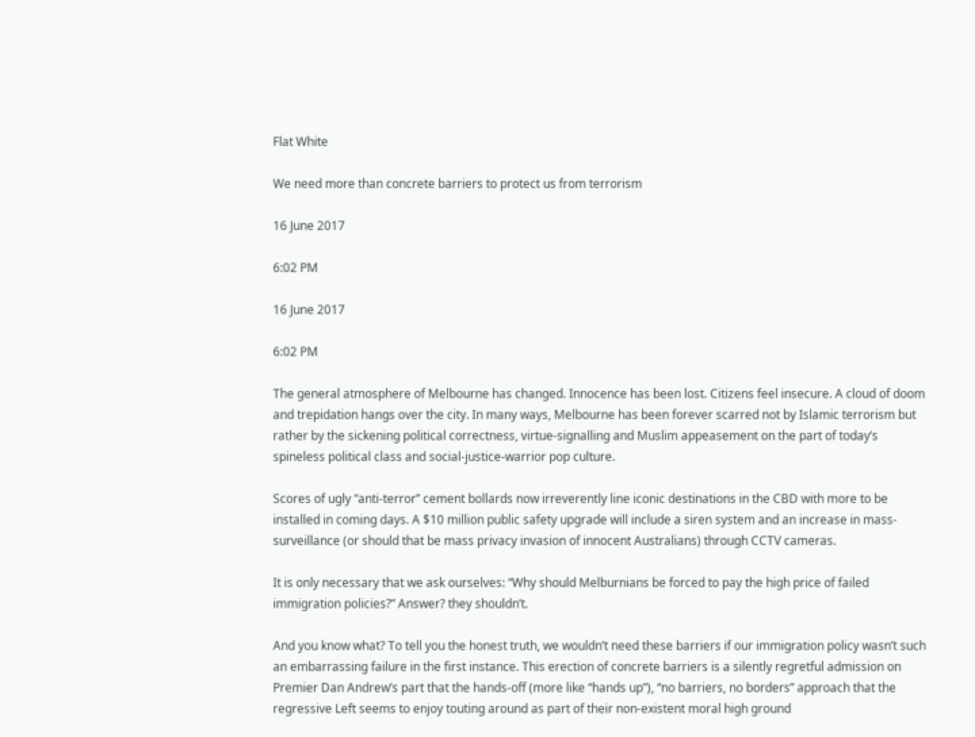Flat White

We need more than concrete barriers to protect us from terrorism

16 June 2017

6:02 PM

16 June 2017

6:02 PM

The general atmosphere of Melbourne has changed. Innocence has been lost. Citizens feel insecure. A cloud of doom and trepidation hangs over the city. In many ways, Melbourne has been forever scarred not by Islamic terrorism but rather by the sickening political correctness, virtue-signalling and Muslim appeasement on the part of today’s spineless political class and social-justice-warrior pop culture.

Scores of ugly “anti-terror” cement bollards now irreverently line iconic destinations in the CBD with more to be installed in coming days. A $10 million public safety upgrade will include a siren system and an increase in mass-surveillance (or should that be mass privacy invasion of innocent Australians) through CCTV cameras.

It is only necessary that we ask ourselves: “Why should Melburnians be forced to pay the high price of failed immigration policies?” Answer? they shouldn’t.

And you know what? To tell you the honest truth, we wouldn’t need these barriers if our immigration policy wasn’t such an embarrassing failure in the first instance. This erection of concrete barriers is a silently regretful admission on Premier Dan Andrew’s part that the hands-off (more like “hands up”), “no barriers, no borders” approach that the regressive Left seems to enjoy touting around as part of their non-existent moral high ground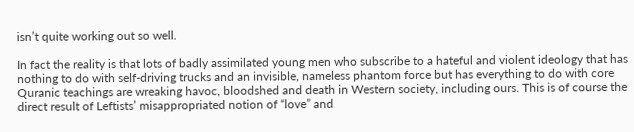isn’t quite working out so well.

In fact the reality is that lots of badly assimilated young men who subscribe to a hateful and violent ideology that has nothing to do with self-driving trucks and an invisible, nameless phantom force but has everything to do with core Quranic teachings are wreaking havoc, bloodshed and death in Western society, including ours. This is of course the direct result of Leftists’ misappropriated notion of “love” and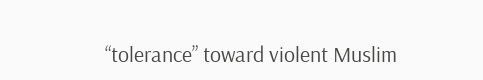“tolerance” toward violent Muslim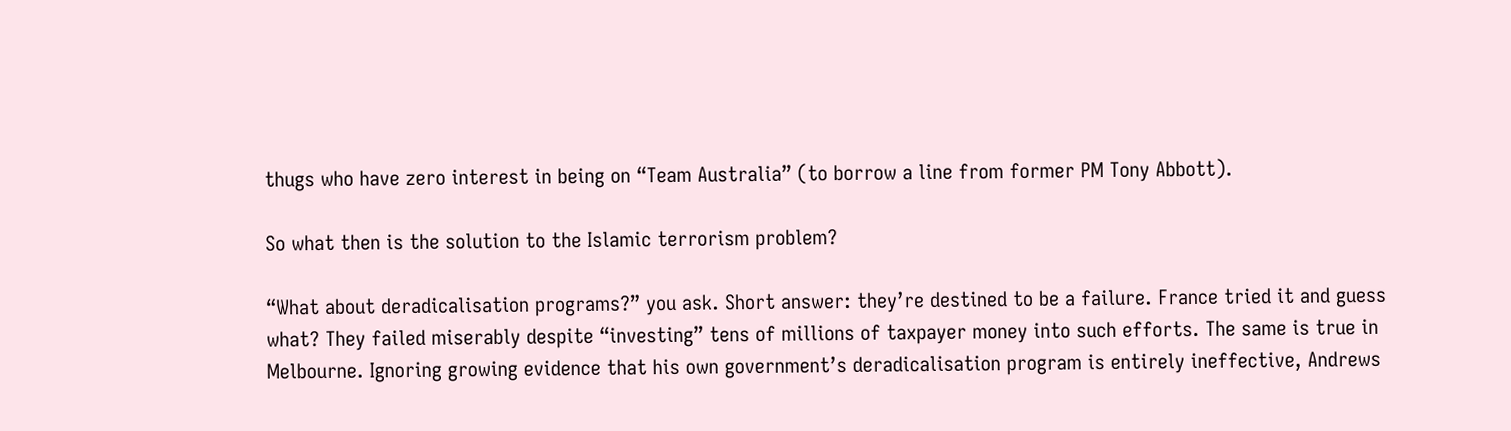thugs who have zero interest in being on “Team Australia” (to borrow a line from former PM Tony Abbott).

So what then is the solution to the Islamic terrorism problem?

“What about deradicalisation programs?” you ask. Short answer: they’re destined to be a failure. France tried it and guess what? They failed miserably despite “investing” tens of millions of taxpayer money into such efforts. The same is true in Melbourne. Ignoring growing evidence that his own government’s deradicalisation program is entirely ineffective, Andrews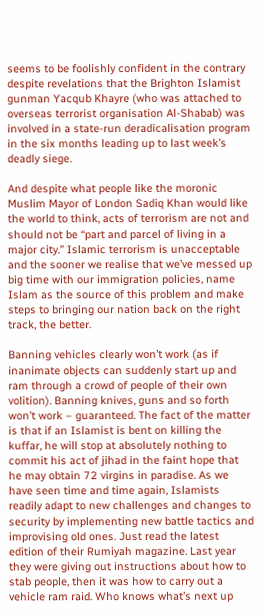seems to be foolishly confident in the contrary despite revelations that the Brighton Islamist gunman Yacqub Khayre (who was attached to overseas terrorist organisation Al-Shabab) was involved in a state-run deradicalisation program in the six months leading up to last week’s deadly siege.

And despite what people like the moronic Muslim Mayor of London Sadiq Khan would like the world to think, acts of terrorism are not and should not be “part and parcel of living in a major city.” Islamic terrorism is unacceptable and the sooner we realise that we’ve messed up big time with our immigration policies, name Islam as the source of this problem and make steps to bringing our nation back on the right track, the better.

Banning vehicles clearly won’t work (as if inanimate objects can suddenly start up and ram through a crowd of people of their own volition). Banning knives, guns and so forth won’t work – guaranteed. The fact of the matter is that if an Islamist is bent on killing the kuffar, he will stop at absolutely nothing to commit his act of jihad in the faint hope that he may obtain 72 virgins in paradise. As we have seen time and time again, Islamists readily adapt to new challenges and changes to security by implementing new battle tactics and improvising old ones. Just read the latest edition of their Rumiyah magazine. Last year they were giving out instructions about how to stab people, then it was how to carry out a vehicle ram raid. Who knows what’s next up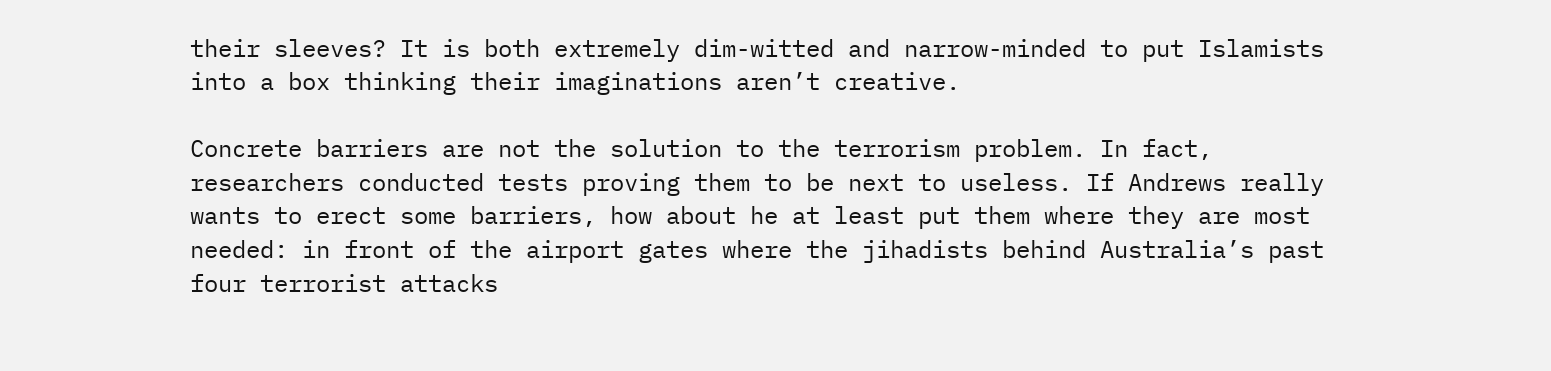their sleeves? It is both extremely dim-witted and narrow-minded to put Islamists into a box thinking their imaginations aren’t creative.

Concrete barriers are not the solution to the terrorism problem. In fact, researchers conducted tests proving them to be next to useless. If Andrews really wants to erect some barriers, how about he at least put them where they are most needed: in front of the airport gates where the jihadists behind Australia’s past four terrorist attacks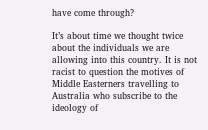have come through?

It’s about time we thought twice about the individuals we are allowing into this country. It is not racist to question the motives of Middle Easterners travelling to Australia who subscribe to the ideology of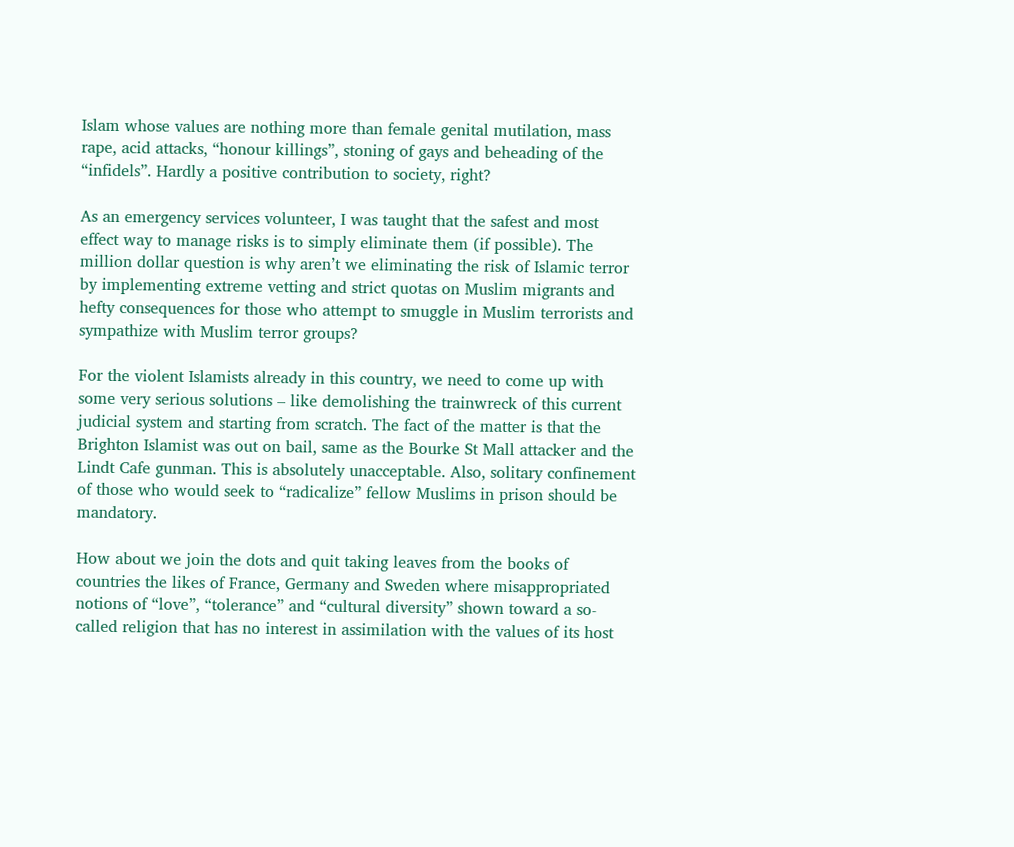Islam whose values are nothing more than female genital mutilation, mass rape, acid attacks, “honour killings”, stoning of gays and beheading of the “infidels”. Hardly a positive contribution to society, right?

As an emergency services volunteer, I was taught that the safest and most effect way to manage risks is to simply eliminate them (if possible). The million dollar question is why aren’t we eliminating the risk of Islamic terror by implementing extreme vetting and strict quotas on Muslim migrants and hefty consequences for those who attempt to smuggle in Muslim terrorists and sympathize with Muslim terror groups?

For the violent Islamists already in this country, we need to come up with some very serious solutions – like demolishing the trainwreck of this current judicial system and starting from scratch. The fact of the matter is that the Brighton Islamist was out on bail, same as the Bourke St Mall attacker and the Lindt Cafe gunman. This is absolutely unacceptable. Also, solitary confinement of those who would seek to “radicalize” fellow Muslims in prison should be mandatory.

How about we join the dots and quit taking leaves from the books of countries the likes of France, Germany and Sweden where misappropriated notions of “love”, “tolerance” and “cultural diversity” shown toward a so-called religion that has no interest in assimilation with the values of its host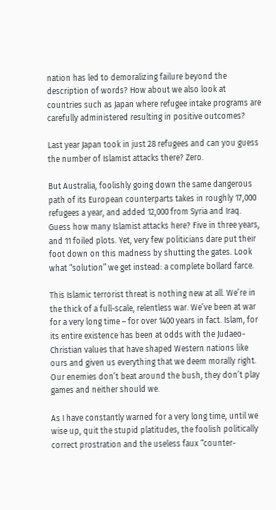nation has led to demoralizing failure beyond the description of words? How about we also look at countries such as Japan where refugee intake programs are carefully administered resulting in positive outcomes?

Last year Japan took in just 28 refugees and can you guess the number of Islamist attacks there? Zero.

But Australia, foolishly going down the same dangerous path of its European counterparts takes in roughly 17,000 refugees a year, and added 12,000 from Syria and Iraq. Guess how many Islamist attacks here? Five in three years, and 11 foiled plots. Yet, very few politicians dare put their foot down on this madness by shutting the gates. Look what “solution” we get instead: a complete bollard farce.

This Islamic terrorist threat is nothing new at all. We’re in the thick of a full-scale, relentless war. We’ve been at war for a very long time – for over 1400 years in fact. Islam, for its entire existence has been at odds with the Judaeo-Christian values that have shaped Western nations like ours and given us everything that we deem morally right. Our enemies don’t beat around the bush, they don’t play games and neither should we.

As I have constantly warned for a very long time, until we wise up, quit the stupid platitudes, the foolish politically correct prostration and the useless faux “counter-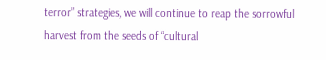terror” strategies, we will continue to reap the sorrowful harvest from the seeds of “cultural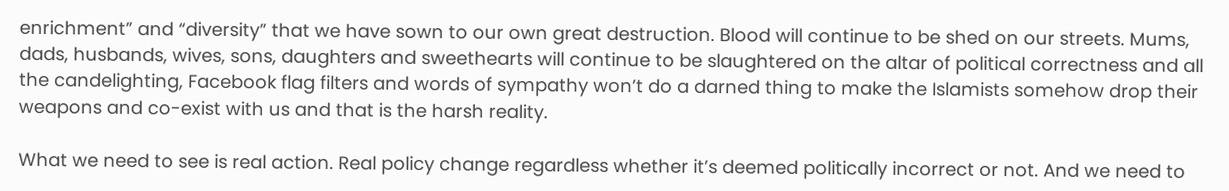enrichment” and “diversity” that we have sown to our own great destruction. Blood will continue to be shed on our streets. Mums, dads, husbands, wives, sons, daughters and sweethearts will continue to be slaughtered on the altar of political correctness and all the candelighting, Facebook flag filters and words of sympathy won’t do a darned thing to make the Islamists somehow drop their weapons and co-exist with us and that is the harsh reality.

What we need to see is real action. Real policy change regardless whether it’s deemed politically incorrect or not. And we need to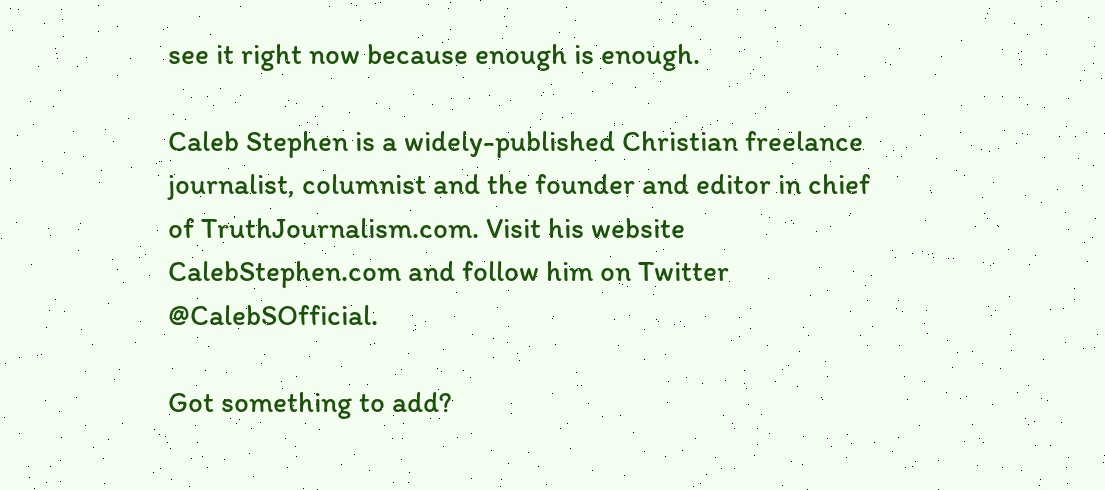see it right now because enough is enough.

Caleb Stephen is a widely-published Christian freelance journalist, columnist and the founder and editor in chief of TruthJournalism.com. Visit his website CalebStephen.com and follow him on Twitter @CalebSOfficial.

Got something to add?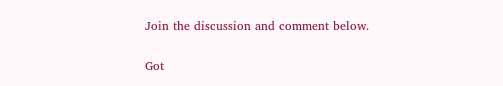Join the discussion and comment below.

Got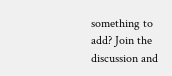something to add? Join the discussion and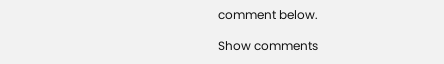comment below.

Show comments